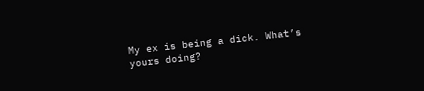My ex is being a dick. What’s yours doing?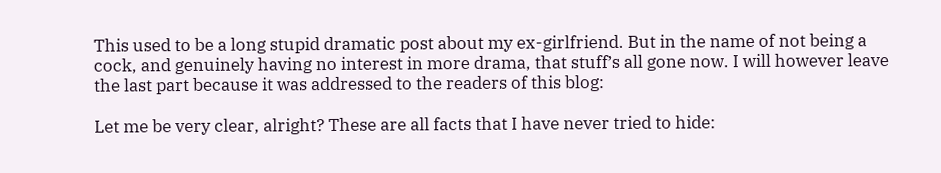This used to be a long stupid dramatic post about my ex-girlfriend. But in the name of not being a cock, and genuinely having no interest in more drama, that stuff’s all gone now. I will however leave the last part because it was addressed to the readers of this blog:

Let me be very clear, alright? These are all facts that I have never tried to hide: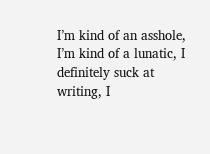I’m kind of an asshole, I’m kind of a lunatic, I definitely suck at writing, I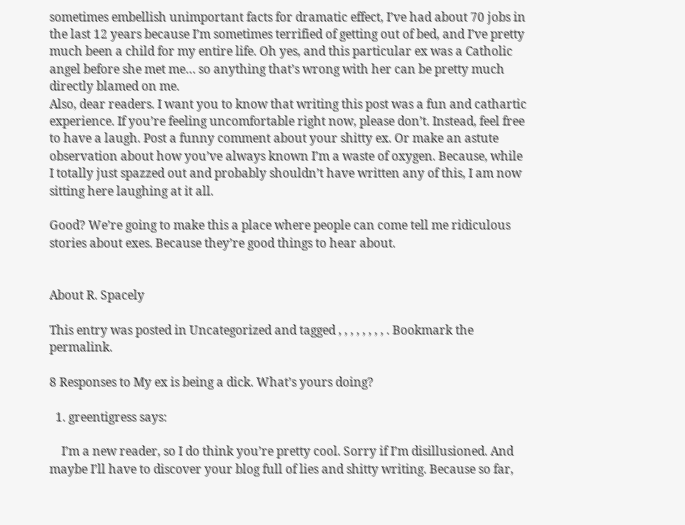sometimes embellish unimportant facts for dramatic effect, I’ve had about 70 jobs in the last 12 years because I’m sometimes terrified of getting out of bed, and I’ve pretty much been a child for my entire life. Oh yes, and this particular ex was a Catholic angel before she met me… so anything that’s wrong with her can be pretty much directly blamed on me.
Also, dear readers. I want you to know that writing this post was a fun and cathartic experience. If you’re feeling uncomfortable right now, please don’t. Instead, feel free to have a laugh. Post a funny comment about your shitty ex. Or make an astute observation about how you’ve always known I’m a waste of oxygen. Because, while I totally just spazzed out and probably shouldn’t have written any of this, I am now sitting here laughing at it all.

Good? We’re going to make this a place where people can come tell me ridiculous stories about exes. Because they’re good things to hear about.


About R. Spacely

This entry was posted in Uncategorized and tagged , , , , , , , , . Bookmark the permalink.

8 Responses to My ex is being a dick. What’s yours doing?

  1. greentigress says:

    I’m a new reader, so I do think you’re pretty cool. Sorry if I’m disillusioned. And maybe I’ll have to discover your blog full of lies and shitty writing. Because so far,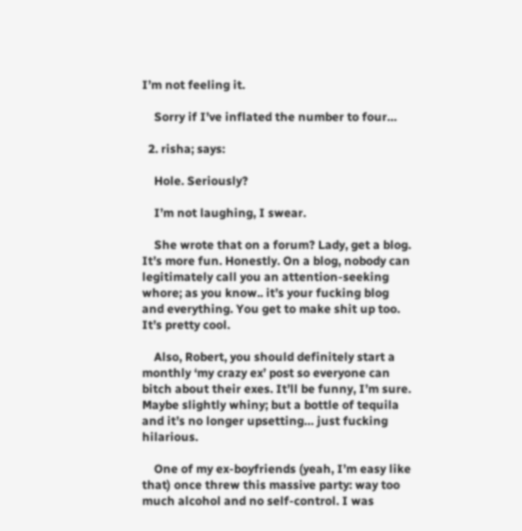I’m not feeling it.

    Sorry if I’ve inflated the number to four…

  2. risha; says:

    Hole. Seriously?

    I’m not laughing, I swear.

    She wrote that on a forum? Lady, get a blog. It’s more fun. Honestly. On a blog, nobody can legitimately call you an attention-seeking whore; as you know.. it’s your fucking blog and everything. You get to make shit up too. It’s pretty cool.

    Also, Robert, you should definitely start a monthly ‘my crazy ex’ post so everyone can bitch about their exes. It’ll be funny, I’m sure. Maybe slightly whiny; but a bottle of tequila and it’s no longer upsetting… just fucking hilarious.

    One of my ex-boyfriends (yeah, I’m easy like that) once threw this massive party: way too much alcohol and no self-control. I was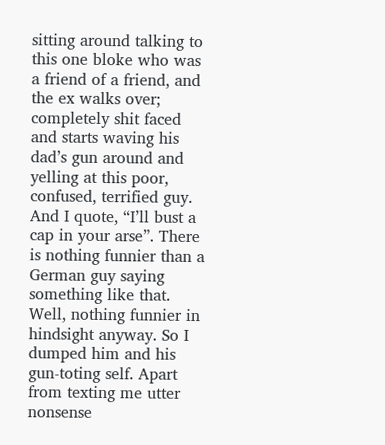sitting around talking to this one bloke who was a friend of a friend, and the ex walks over; completely shit faced and starts waving his dad’s gun around and yelling at this poor, confused, terrified guy. And I quote, “I’ll bust a cap in your arse”. There is nothing funnier than a German guy saying something like that. Well, nothing funnier in hindsight anyway. So I dumped him and his gun-toting self. Apart from texting me utter nonsense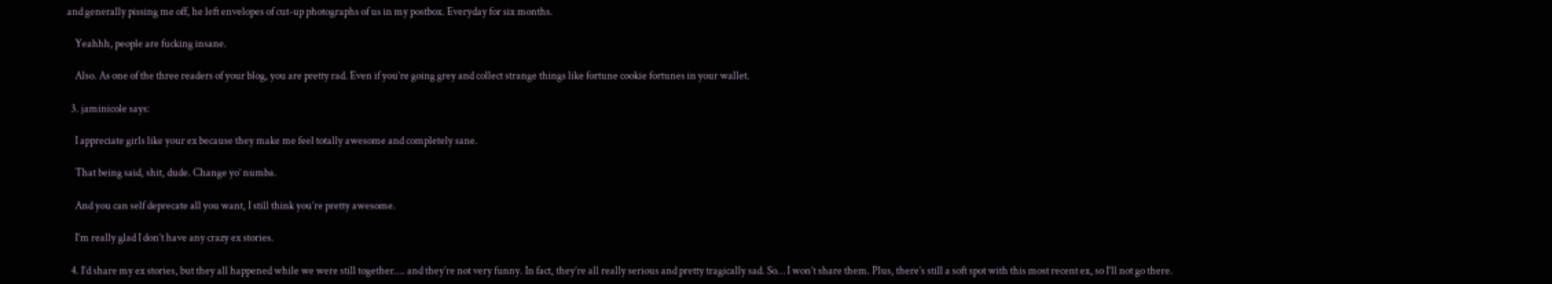and generally pissing me off, he left envelopes of cut-up photographs of us in my postbox. Everyday for six months.

    Yeahhh, people are fucking insane.

    Also. As one of the three readers of your blog, you are pretty rad. Even if you’re going grey and collect strange things like fortune cookie fortunes in your wallet.

  3. jaminicole says:

    I appreciate girls like your ex because they make me feel totally awesome and completely sane.

    That being said, shit, dude. Change yo’ numba.

    And you can self deprecate all you want, I still think you’re pretty awesome.

    I’m really glad I don’t have any crazy ex stories.

  4. I’d share my ex stories, but they all happened while we were still together…. and they’re not very funny. In fact, they’re all really serious and pretty tragically sad. So… I won’t share them. Plus, there’s still a soft spot with this most recent ex, so I’ll not go there.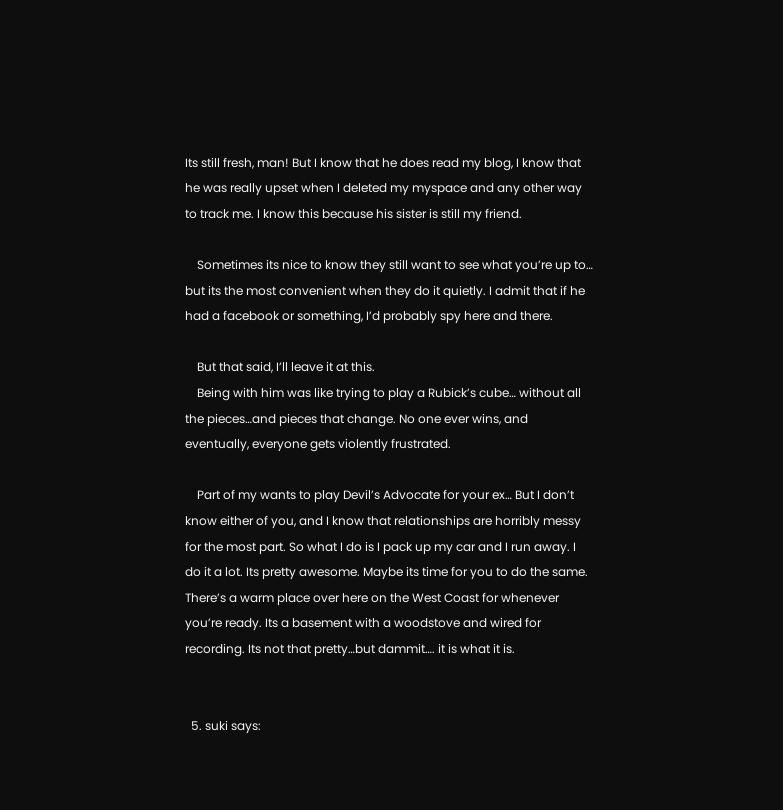Its still fresh, man! But I know that he does read my blog, I know that he was really upset when I deleted my myspace and any other way to track me. I know this because his sister is still my friend.

    Sometimes its nice to know they still want to see what you’re up to… but its the most convenient when they do it quietly. I admit that if he had a facebook or something, I’d probably spy here and there.

    But that said, I’ll leave it at this.
    Being with him was like trying to play a Rubick’s cube… without all the pieces…and pieces that change. No one ever wins, and eventually, everyone gets violently frustrated.

    Part of my wants to play Devil’s Advocate for your ex… But I don’t know either of you, and I know that relationships are horribly messy for the most part. So what I do is I pack up my car and I run away. I do it a lot. Its pretty awesome. Maybe its time for you to do the same. There’s a warm place over here on the West Coast for whenever you’re ready. Its a basement with a woodstove and wired for recording. Its not that pretty…but dammit…. it is what it is.


  5. suki says: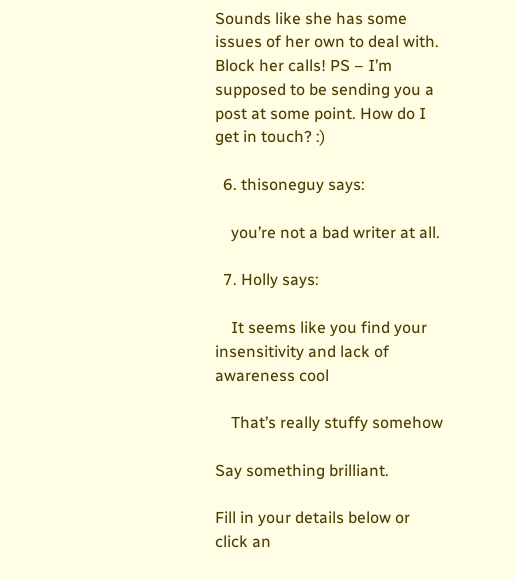Sounds like she has some issues of her own to deal with. Block her calls! PS – I’m supposed to be sending you a post at some point. How do I get in touch? :)

  6. thisoneguy says:

    you’re not a bad writer at all.

  7. Holly says:

    It seems like you find your insensitivity and lack of awareness cool

    That’s really stuffy somehow

Say something brilliant.

Fill in your details below or click an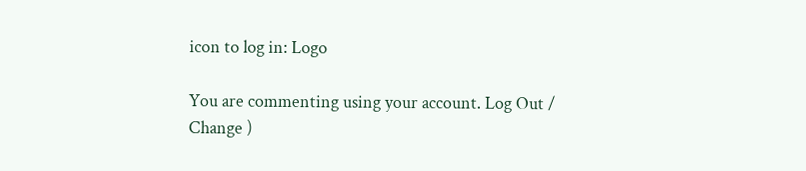icon to log in: Logo

You are commenting using your account. Log Out /  Change )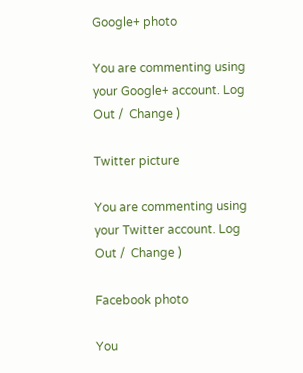Google+ photo

You are commenting using your Google+ account. Log Out /  Change )

Twitter picture

You are commenting using your Twitter account. Log Out /  Change )

Facebook photo

You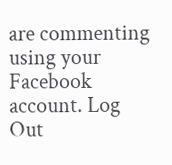are commenting using your Facebook account. Log Out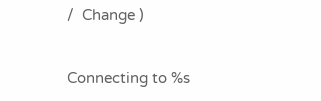/  Change )


Connecting to %s